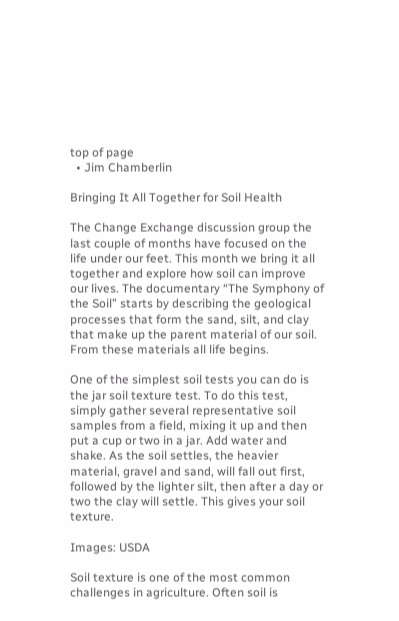top of page
  • Jim Chamberlin

Bringing It All Together for Soil Health

The Change Exchange discussion group the last couple of months have focused on the life under our feet. This month we bring it all together and explore how soil can improve our lives. The documentary “The Symphony of the Soil” starts by describing the geological processes that form the sand, silt, and clay that make up the parent material of our soil. From these materials all life begins.

One of the simplest soil tests you can do is the jar soil texture test. To do this test, simply gather several representative soil samples from a field, mixing it up and then put a cup or two in a jar. Add water and shake. As the soil settles, the heavier material, gravel and sand, will fall out first, followed by the lighter silt, then after a day or two the clay will settle. This gives your soil texture.

Images: USDA

Soil texture is one of the most common challenges in agriculture. Often soil is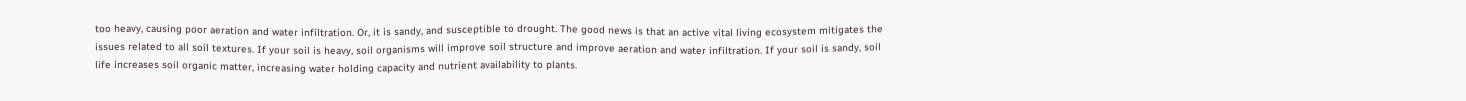too heavy, causing poor aeration and water infiltration. Or, it is sandy, and susceptible to drought. The good news is that an active vital living ecosystem mitigates the issues related to all soil textures. If your soil is heavy, soil organisms will improve soil structure and improve aeration and water infiltration. If your soil is sandy, soil life increases soil organic matter, increasing water holding capacity and nutrient availability to plants.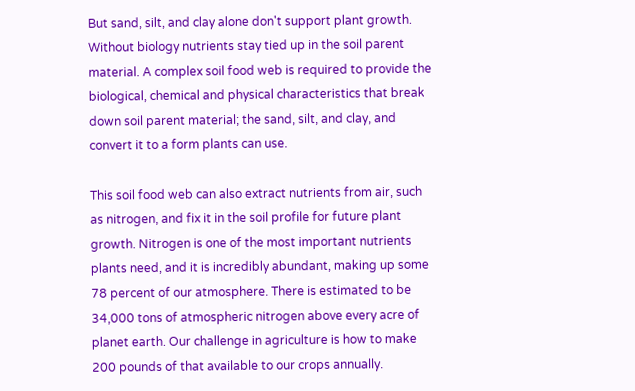But sand, silt, and clay alone don't support plant growth. Without biology nutrients stay tied up in the soil parent material. A complex soil food web is required to provide the biological, chemical and physical characteristics that break down soil parent material; the sand, silt, and clay, and convert it to a form plants can use.

This soil food web can also extract nutrients from air, such as nitrogen, and fix it in the soil profile for future plant growth. Nitrogen is one of the most important nutrients plants need, and it is incredibly abundant, making up some 78 percent of our atmosphere. There is estimated to be 34,000 tons of atmospheric nitrogen above every acre of planet earth. Our challenge in agriculture is how to make 200 pounds of that available to our crops annually.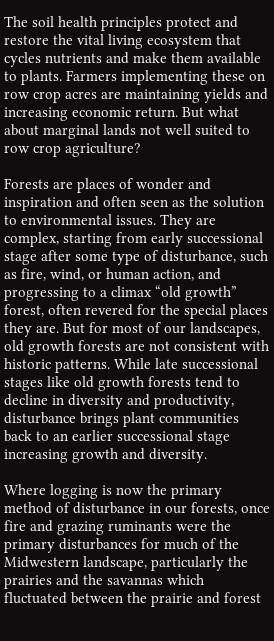The soil health principles protect and restore the vital living ecosystem that cycles nutrients and make them available to plants. Farmers implementing these on row crop acres are maintaining yields and increasing economic return. But what about marginal lands not well suited to row crop agriculture?

Forests are places of wonder and inspiration and often seen as the solution to environmental issues. They are complex, starting from early successional stage after some type of disturbance, such as fire, wind, or human action, and progressing to a climax “old growth” forest, often revered for the special places they are. But for most of our landscapes, old growth forests are not consistent with historic patterns. While late successional stages like old growth forests tend to decline in diversity and productivity, disturbance brings plant communities back to an earlier successional stage increasing growth and diversity.

Where logging is now the primary method of disturbance in our forests, once fire and grazing ruminants were the primary disturbances for much of the Midwestern landscape, particularly the prairies and the savannas which fluctuated between the prairie and forest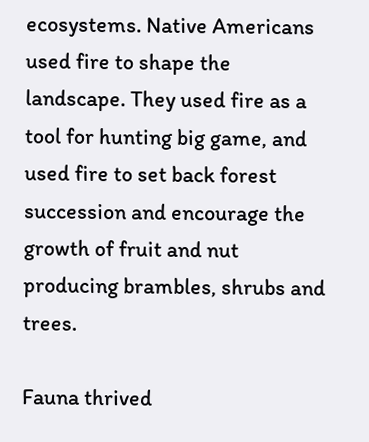ecosystems. Native Americans used fire to shape the landscape. They used fire as a tool for hunting big game, and used fire to set back forest succession and encourage the growth of fruit and nut producing brambles, shrubs and trees.

Fauna thrived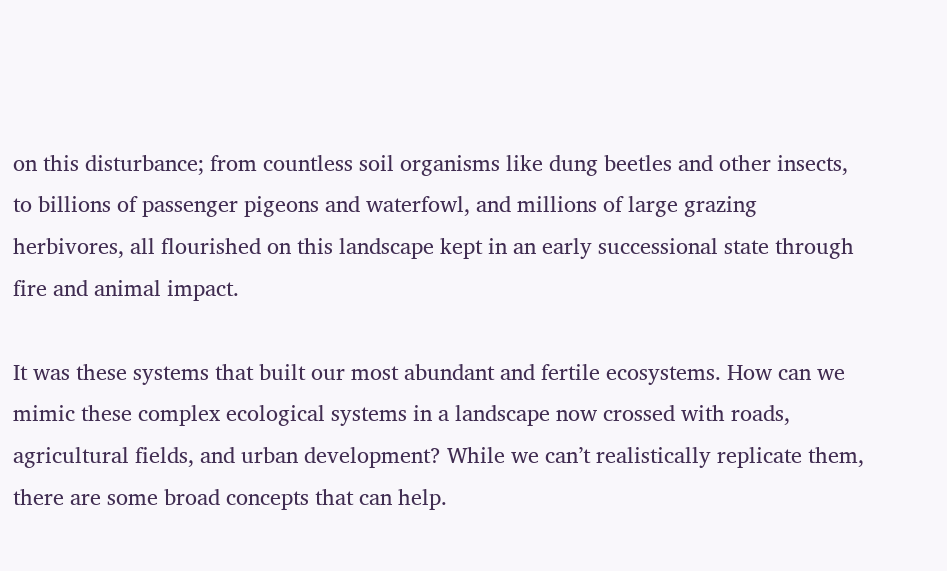on this disturbance; from countless soil organisms like dung beetles and other insects, to billions of passenger pigeons and waterfowl, and millions of large grazing herbivores, all flourished on this landscape kept in an early successional state through fire and animal impact.

It was these systems that built our most abundant and fertile ecosystems. How can we mimic these complex ecological systems in a landscape now crossed with roads, agricultural fields, and urban development? While we can’t realistically replicate them, there are some broad concepts that can help.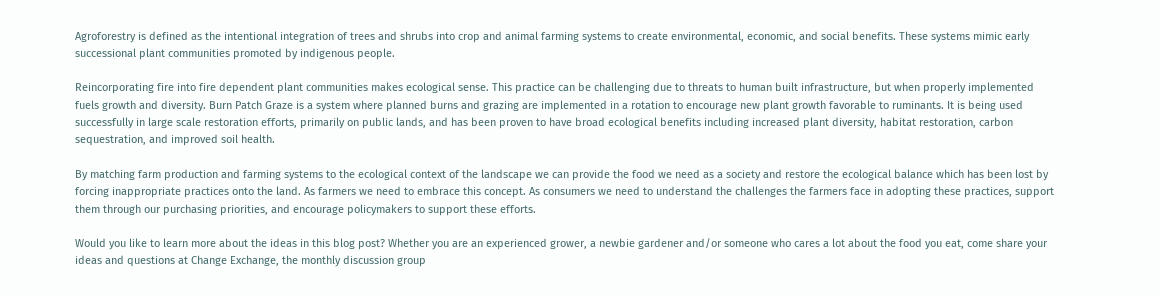Agroforestry is defined as the intentional integration of trees and shrubs into crop and animal farming systems to create environmental, economic, and social benefits. These systems mimic early successional plant communities promoted by indigenous people.

Reincorporating fire into fire dependent plant communities makes ecological sense. This practice can be challenging due to threats to human built infrastructure, but when properly implemented fuels growth and diversity. Burn Patch Graze is a system where planned burns and grazing are implemented in a rotation to encourage new plant growth favorable to ruminants. It is being used successfully in large scale restoration efforts, primarily on public lands, and has been proven to have broad ecological benefits including increased plant diversity, habitat restoration, carbon sequestration, and improved soil health.

By matching farm production and farming systems to the ecological context of the landscape we can provide the food we need as a society and restore the ecological balance which has been lost by forcing inappropriate practices onto the land. As farmers we need to embrace this concept. As consumers we need to understand the challenges the farmers face in adopting these practices, support them through our purchasing priorities, and encourage policymakers to support these efforts.

Would you like to learn more about the ideas in this blog post? Whether you are an experienced grower, a newbie gardener and/or someone who cares a lot about the food you eat, come share your ideas and questions at Change Exchange, the monthly discussion group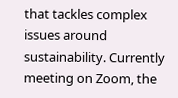that tackles complex issues around sustainability. Currently meeting on Zoom, the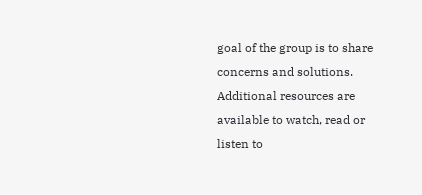goal of the group is to share concerns and solutions. Additional resources are available to watch, read or listen to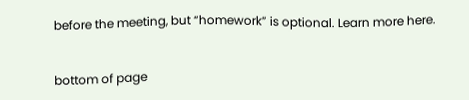before the meeting, but “homework” is optional. Learn more here.


bottom of page